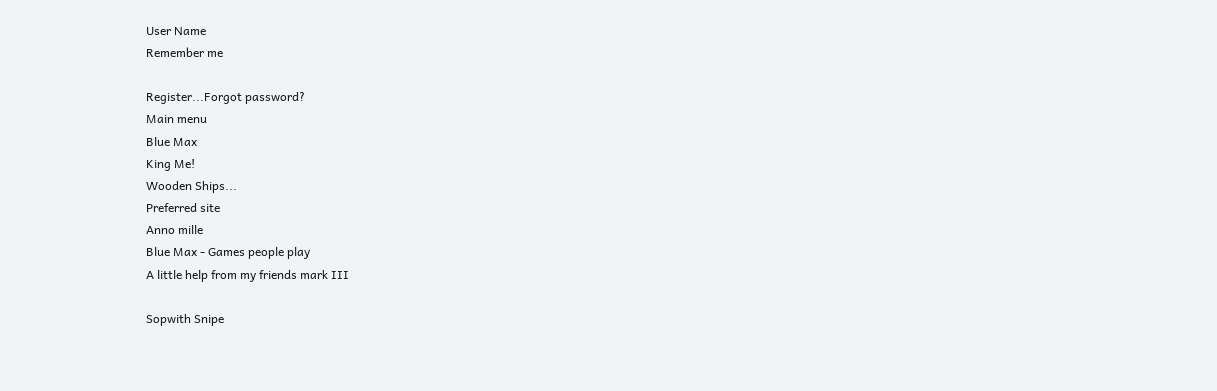User Name
Remember me

Register...Forgot password?
Main menu
Blue Max
King Me!
Wooden Ships...
Preferred site
Anno mille
Blue Max - Games people play
A little help from my friends mark III

Sopwith Snipe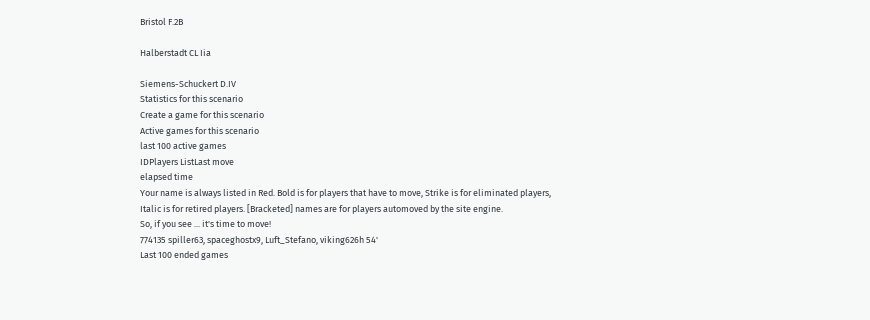Bristol F.2B

Halberstadt CL Iia

Siemens-Schuckert D.IV
Statistics for this scenario
Create a game for this scenario
Active games for this scenario
last 100 active games
IDPlayers ListLast move
elapsed time
Your name is always listed in Red. Bold is for players that have to move, Strike is for eliminated players, Italic is for retired players. [Bracketed] names are for players automoved by the site engine.
So, if you see ... it's time to move!
774135 spiller63, spaceghostx9, Luft_Stefano, viking626h 54'
Last 100 ended games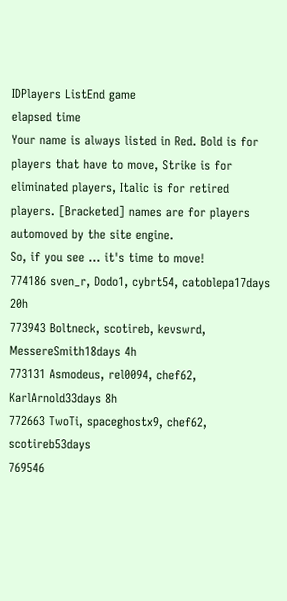IDPlayers ListEnd game
elapsed time
Your name is always listed in Red. Bold is for players that have to move, Strike is for eliminated players, Italic is for retired players. [Bracketed] names are for players automoved by the site engine.
So, if you see ... it's time to move!
774186 sven_r, Dodo1, cybrt54, catoblepa17days 20h
773943 Boltneck, scotireb, kevswrd, MessereSmith18days 4h
773131 Asmodeus, rel0094, chef62, KarlArnold33days 8h
772663 TwoTi, spaceghostx9, chef62, scotireb53days
769546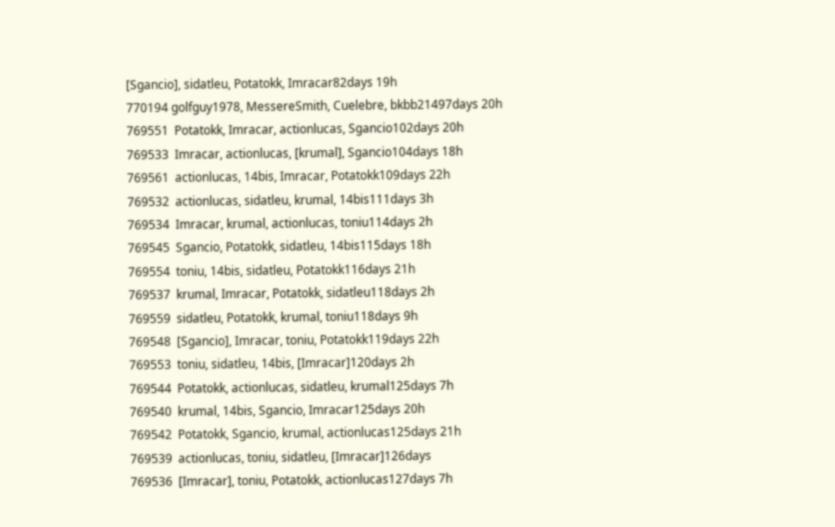[Sgancio], sidatleu, Potatokk, Imracar82days 19h
770194 golfguy1978, MessereSmith, Cuelebre, bkbb21497days 20h
769551  Potatokk, Imracar, actionlucas, Sgancio102days 20h
769533  Imracar, actionlucas, [krumal], Sgancio104days 18h
769561  actionlucas, 14bis, Imracar, Potatokk109days 22h
769532  actionlucas, sidatleu, krumal, 14bis111days 3h
769534  Imracar, krumal, actionlucas, toniu114days 2h
769545  Sgancio, Potatokk, sidatleu, 14bis115days 18h
769554  toniu, 14bis, sidatleu, Potatokk116days 21h
769537  krumal, Imracar, Potatokk, sidatleu118days 2h
769559  sidatleu, Potatokk, krumal, toniu118days 9h
769548  [Sgancio], Imracar, toniu, Potatokk119days 22h
769553  toniu, sidatleu, 14bis, [Imracar]120days 2h
769544  Potatokk, actionlucas, sidatleu, krumal125days 7h
769540  krumal, 14bis, Sgancio, Imracar125days 20h
769542  Potatokk, Sgancio, krumal, actionlucas125days 21h
769539  actionlucas, toniu, sidatleu, [Imracar]126days
769536  [Imracar], toniu, Potatokk, actionlucas127days 7h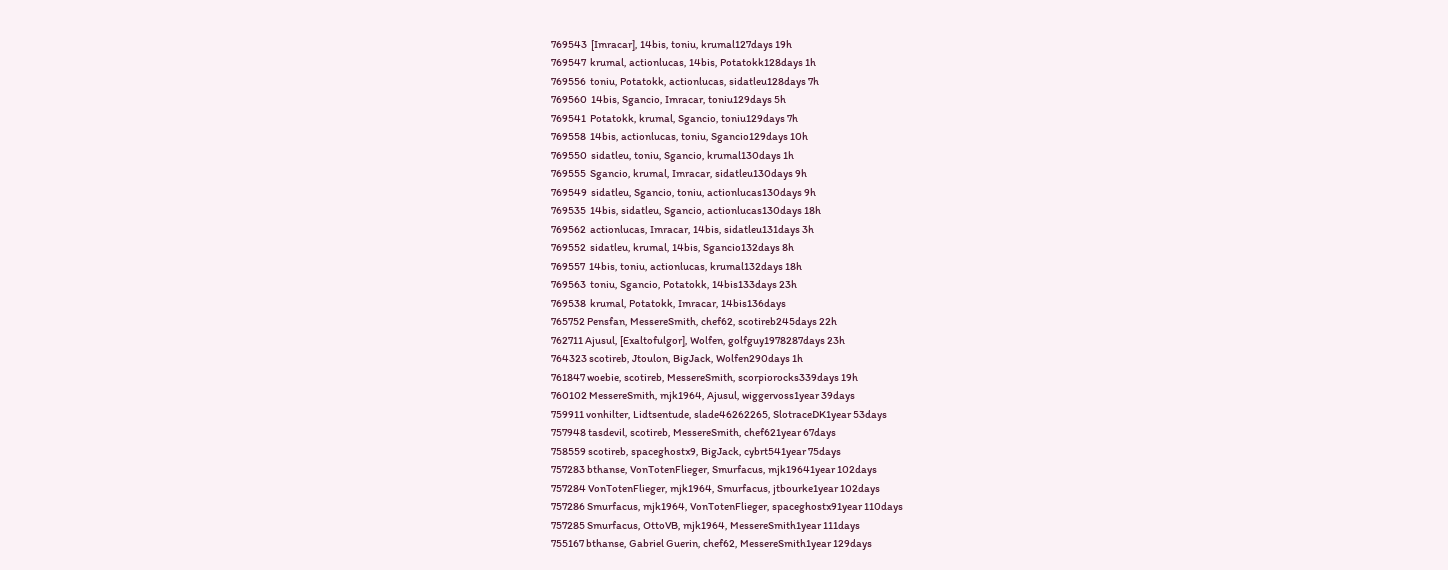769543  [Imracar], 14bis, toniu, krumal127days 19h
769547  krumal, actionlucas, 14bis, Potatokk128days 1h
769556  toniu, Potatokk, actionlucas, sidatleu128days 7h
769560  14bis, Sgancio, Imracar, toniu129days 5h
769541  Potatokk, krumal, Sgancio, toniu129days 7h
769558  14bis, actionlucas, toniu, Sgancio129days 10h
769550  sidatleu, toniu, Sgancio, krumal130days 1h
769555  Sgancio, krumal, Imracar, sidatleu130days 9h
769549  sidatleu, Sgancio, toniu, actionlucas130days 9h
769535  14bis, sidatleu, Sgancio, actionlucas130days 18h
769562  actionlucas, Imracar, 14bis, sidatleu131days 3h
769552  sidatleu, krumal, 14bis, Sgancio132days 8h
769557  14bis, toniu, actionlucas, krumal132days 18h
769563  toniu, Sgancio, Potatokk, 14bis133days 23h
769538  krumal, Potatokk, Imracar, 14bis136days
765752 Pensfan, MessereSmith, chef62, scotireb245days 22h
762711 Ajusul, [Exaltofulgor], Wolfen, golfguy1978287days 23h
764323 scotireb, Jtoulon, BigJack, Wolfen290days 1h
761847 woebie, scotireb, MessereSmith, scorpiorocks339days 19h
760102 MessereSmith, mjk1964, Ajusul, wiggervoss1year 39days
759911 vonhilter, Lidtsentude, slade46262265, SlotraceDK1year 53days
757948 tasdevil, scotireb, MessereSmith, chef621year 67days
758559 scotireb, spaceghostx9, BigJack, cybrt541year 75days
757283 bthanse, VonTotenFlieger, Smurfacus, mjk19641year 102days
757284 VonTotenFlieger, mjk1964, Smurfacus, jtbourke1year 102days
757286 Smurfacus, mjk1964, VonTotenFlieger, spaceghostx91year 110days
757285 Smurfacus, OttoVB, mjk1964, MessereSmith1year 111days
755167 bthanse, Gabriel Guerin, chef62, MessereSmith1year 129days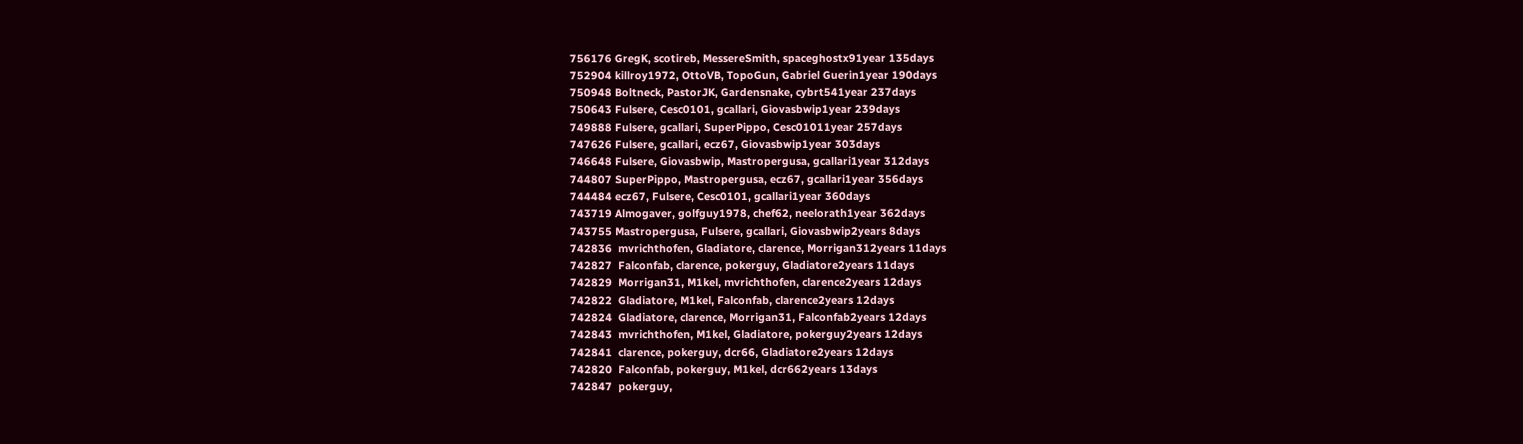756176 GregK, scotireb, MessereSmith, spaceghostx91year 135days
752904 killroy1972, OttoVB, TopoGun, Gabriel Guerin1year 190days
750948 Boltneck, PastorJK, Gardensnake, cybrt541year 237days
750643 Fulsere, Cesc0101, gcallari, Giovasbwip1year 239days
749888 Fulsere, gcallari, SuperPippo, Cesc01011year 257days
747626 Fulsere, gcallari, ecz67, Giovasbwip1year 303days
746648 Fulsere, Giovasbwip, Mastropergusa, gcallari1year 312days
744807 SuperPippo, Mastropergusa, ecz67, gcallari1year 356days
744484 ecz67, Fulsere, Cesc0101, gcallari1year 360days
743719 Almogaver, golfguy1978, chef62, neelorath1year 362days
743755 Mastropergusa, Fulsere, gcallari, Giovasbwip2years 8days
742836  mvrichthofen, Gladiatore, clarence, Morrigan312years 11days
742827  Falconfab, clarence, pokerguy, Gladiatore2years 11days
742829  Morrigan31, M1kel, mvrichthofen, clarence2years 12days
742822  Gladiatore, M1kel, Falconfab, clarence2years 12days
742824  Gladiatore, clarence, Morrigan31, Falconfab2years 12days
742843  mvrichthofen, M1kel, Gladiatore, pokerguy2years 12days
742841  clarence, pokerguy, dcr66, Gladiatore2years 12days
742820  Falconfab, pokerguy, M1kel, dcr662years 13days
742847  pokerguy,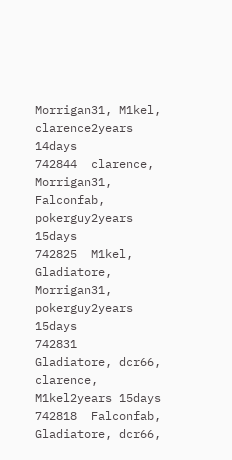Morrigan31, M1kel, clarence2years 14days
742844  clarence, Morrigan31, Falconfab, pokerguy2years 15days
742825  M1kel, Gladiatore, Morrigan31, pokerguy2years 15days
742831  Gladiatore, dcr66, clarence, M1kel2years 15days
742818  Falconfab, Gladiatore, dcr66,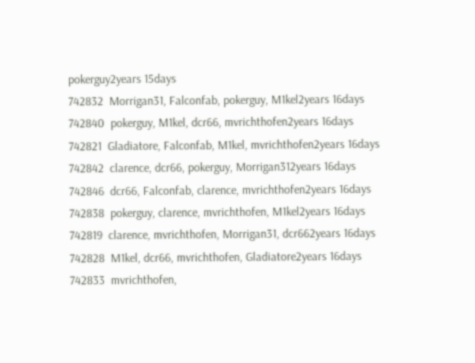pokerguy2years 15days
742832  Morrigan31, Falconfab, pokerguy, M1kel2years 16days
742840  pokerguy, M1kel, dcr66, mvrichthofen2years 16days
742821  Gladiatore, Falconfab, M1kel, mvrichthofen2years 16days
742842  clarence, dcr66, pokerguy, Morrigan312years 16days
742846  dcr66, Falconfab, clarence, mvrichthofen2years 16days
742838  pokerguy, clarence, mvrichthofen, M1kel2years 16days
742819  clarence, mvrichthofen, Morrigan31, dcr662years 16days
742828  M1kel, dcr66, mvrichthofen, Gladiatore2years 16days
742833  mvrichthofen,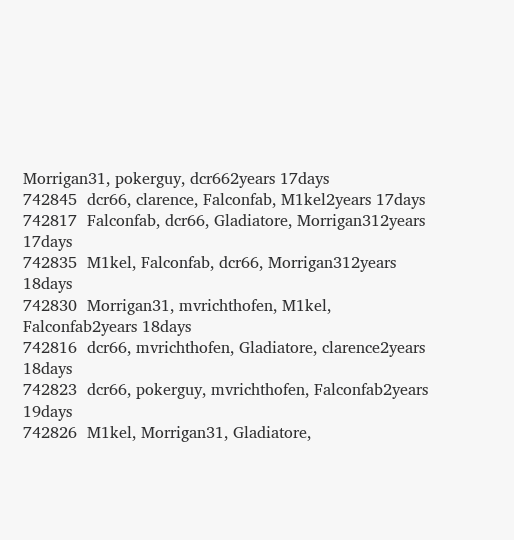Morrigan31, pokerguy, dcr662years 17days
742845  dcr66, clarence, Falconfab, M1kel2years 17days
742817  Falconfab, dcr66, Gladiatore, Morrigan312years 17days
742835  M1kel, Falconfab, dcr66, Morrigan312years 18days
742830  Morrigan31, mvrichthofen, M1kel, Falconfab2years 18days
742816  dcr66, mvrichthofen, Gladiatore, clarence2years 18days
742823  dcr66, pokerguy, mvrichthofen, Falconfab2years 19days
742826  M1kel, Morrigan31, Gladiatore,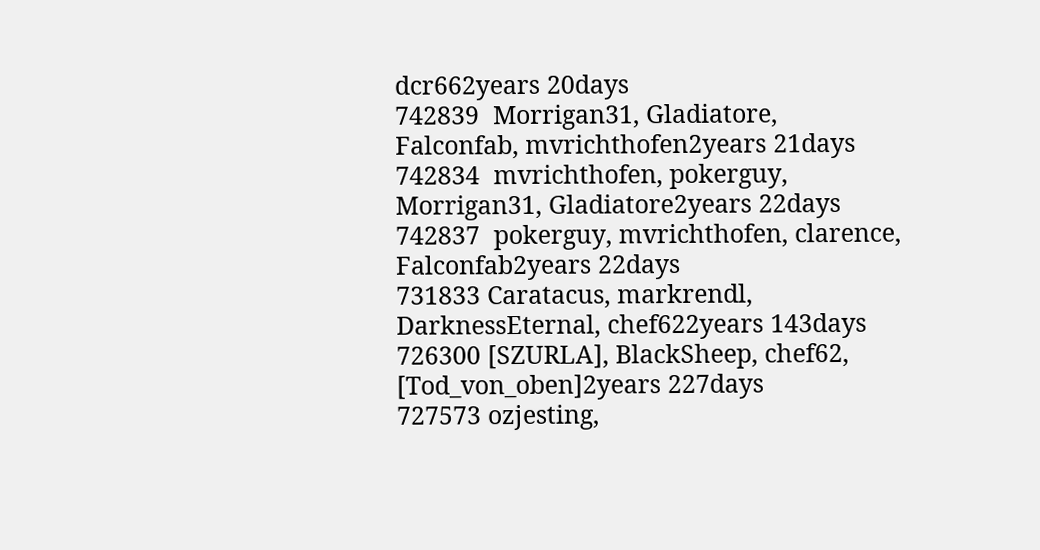dcr662years 20days
742839  Morrigan31, Gladiatore, Falconfab, mvrichthofen2years 21days
742834  mvrichthofen, pokerguy, Morrigan31, Gladiatore2years 22days
742837  pokerguy, mvrichthofen, clarence, Falconfab2years 22days
731833 Caratacus, markrendl, DarknessEternal, chef622years 143days
726300 [SZURLA], BlackSheep, chef62, [Tod_von_oben]2years 227days
727573 ozjesting,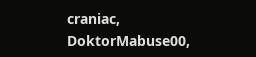craniac, DoktorMabuse00,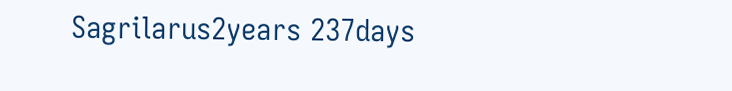Sagrilarus2years 237days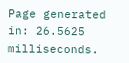Page generated in: 26.5625 milliseconds.